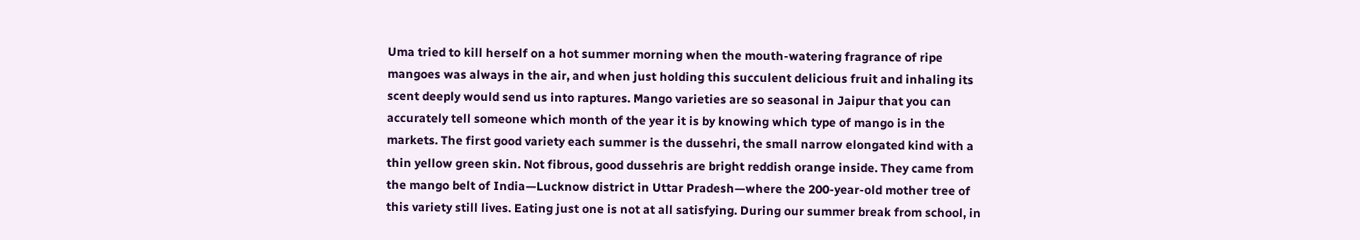Uma tried to kill herself on a hot summer morning when the mouth-watering fragrance of ripe mangoes was always in the air, and when just holding this succulent delicious fruit and inhaling its scent deeply would send us into raptures. Mango varieties are so seasonal in Jaipur that you can accurately tell someone which month of the year it is by knowing which type of mango is in the markets. The first good variety each summer is the dussehri, the small narrow elongated kind with a thin yellow green skin. Not fibrous, good dussehris are bright reddish orange inside. They came from the mango belt of India—Lucknow district in Uttar Pradesh—where the 200-year-old mother tree of this variety still lives. Eating just one is not at all satisfying. During our summer break from school, in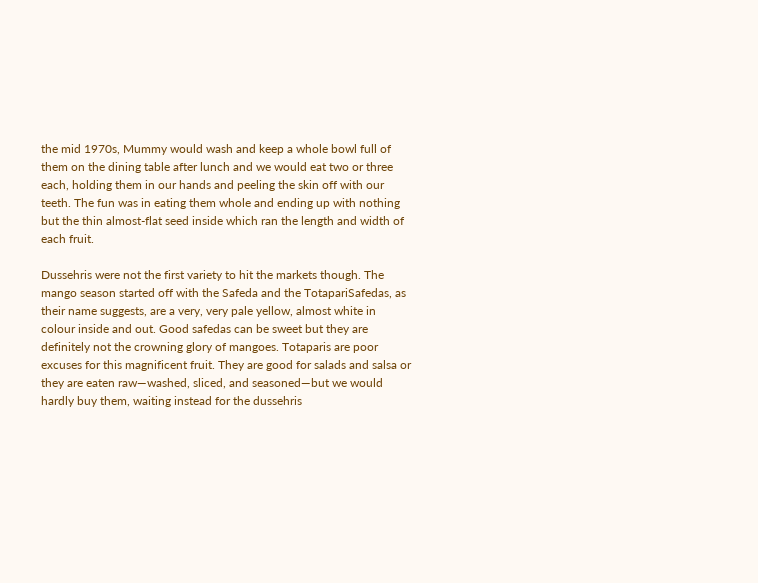the mid 1970s, Mummy would wash and keep a whole bowl full of them on the dining table after lunch and we would eat two or three each, holding them in our hands and peeling the skin off with our teeth. The fun was in eating them whole and ending up with nothing but the thin almost-flat seed inside which ran the length and width of each fruit.

Dussehris were not the first variety to hit the markets though. The mango season started off with the Safeda and the TotapariSafedas, as their name suggests, are a very, very pale yellow, almost white in colour inside and out. Good safedas can be sweet but they are definitely not the crowning glory of mangoes. Totaparis are poor excuses for this magnificent fruit. They are good for salads and salsa or they are eaten raw—washed, sliced, and seasoned—but we would hardly buy them, waiting instead for the dussehris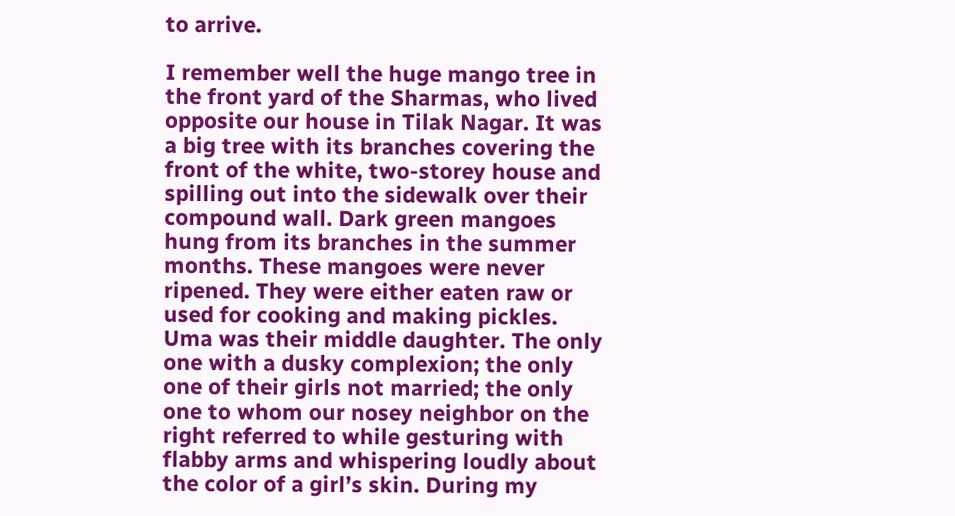to arrive.

I remember well the huge mango tree in the front yard of the Sharmas, who lived opposite our house in Tilak Nagar. It was a big tree with its branches covering the front of the white, two-storey house and spilling out into the sidewalk over their compound wall. Dark green mangoes hung from its branches in the summer months. These mangoes were never ripened. They were either eaten raw or used for cooking and making pickles. Uma was their middle daughter. The only one with a dusky complexion; the only one of their girls not married; the only one to whom our nosey neighbor on the right referred to while gesturing with flabby arms and whispering loudly about the color of a girl’s skin. During my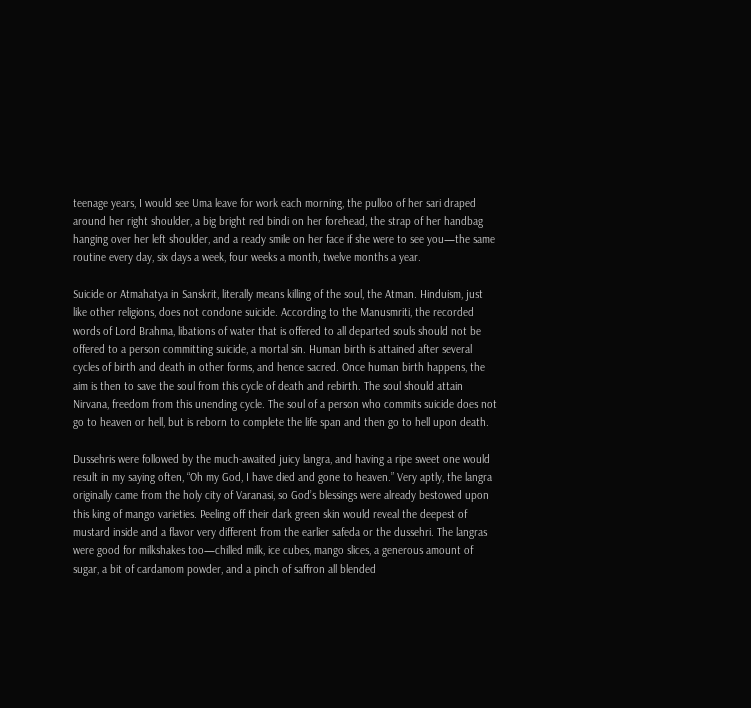teenage years, I would see Uma leave for work each morning, the pulloo of her sari draped around her right shoulder, a big bright red bindi on her forehead, the strap of her handbag hanging over her left shoulder, and a ready smile on her face if she were to see you—the same routine every day, six days a week, four weeks a month, twelve months a year.

Suicide or Atmahatya in Sanskrit, literally means killing of the soul, the Atman. Hinduism, just like other religions, does not condone suicide. According to the Manusmriti, the recorded words of Lord Brahma, libations of water that is offered to all departed souls should not be offered to a person committing suicide, a mortal sin. Human birth is attained after several cycles of birth and death in other forms, and hence sacred. Once human birth happens, the aim is then to save the soul from this cycle of death and rebirth. The soul should attain Nirvana, freedom from this unending cycle. The soul of a person who commits suicide does not go to heaven or hell, but is reborn to complete the life span and then go to hell upon death.

Dussehris were followed by the much-awaited juicy langra, and having a ripe sweet one would result in my saying often, “Oh my God, I have died and gone to heaven.” Very aptly, the langra originally came from the holy city of Varanasi, so God’s blessings were already bestowed upon this king of mango varieties. Peeling off their dark green skin would reveal the deepest of mustard inside and a flavor very different from the earlier safeda or the dussehri. The langras were good for milkshakes too—chilled milk, ice cubes, mango slices, a generous amount of sugar, a bit of cardamom powder, and a pinch of saffron all blended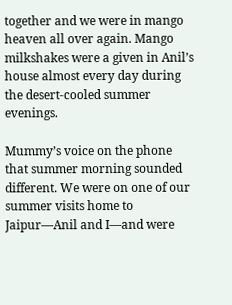together and we were in mango heaven all over again. Mango milkshakes were a given in Anil’s house almost every day during the desert-cooled summer evenings.

Mummy’s voice on the phone that summer morning sounded different. We were on one of our summer visits home to Jaipur—Anil and I—and were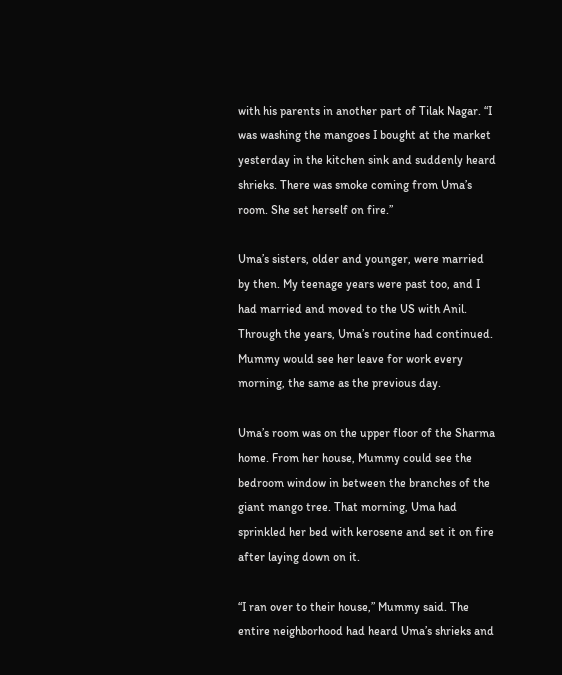with his parents in another part of Tilak Nagar. “I was washing the mangoes I bought at the market yesterday in the kitchen sink and suddenly heard shrieks. There was smoke coming from Uma’s room. She set herself on fire.”

Uma’s sisters, older and younger, were married by then. My teenage years were past too, and I had married and moved to the US with Anil. Through the years, Uma’s routine had continued. Mummy would see her leave for work every morning, the same as the previous day.

Uma’s room was on the upper floor of the Sharma home. From her house, Mummy could see the bedroom window in between the branches of the giant mango tree. That morning, Uma had sprinkled her bed with kerosene and set it on fire after laying down on it.

“I ran over to their house,” Mummy said. The entire neighborhood had heard Uma’s shrieks and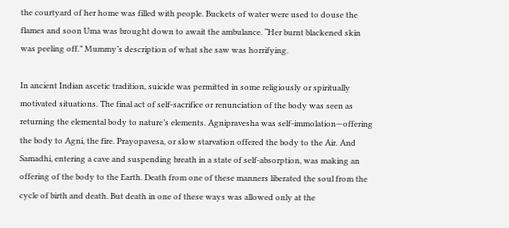the courtyard of her home was filled with people. Buckets of water were used to douse the flames and soon Uma was brought down to await the ambulance. “Her burnt blackened skin was peeling off.” Mummy’s description of what she saw was horrifying.

In ancient Indian ascetic tradition, suicide was permitted in some religiously or spiritually motivated situations. The final act of self-sacrifice or renunciation of the body was seen as returning the elemental body to nature’s elements. Agnipravesha was self-immolation—offering the body to Agni, the fire. Prayopavesa, or slow starvation offered the body to the Air. And Samadhi, entering a cave and suspending breath in a state of self-absorption, was making an offering of the body to the Earth. Death from one of these manners liberated the soul from the cycle of birth and death. But death in one of these ways was allowed only at the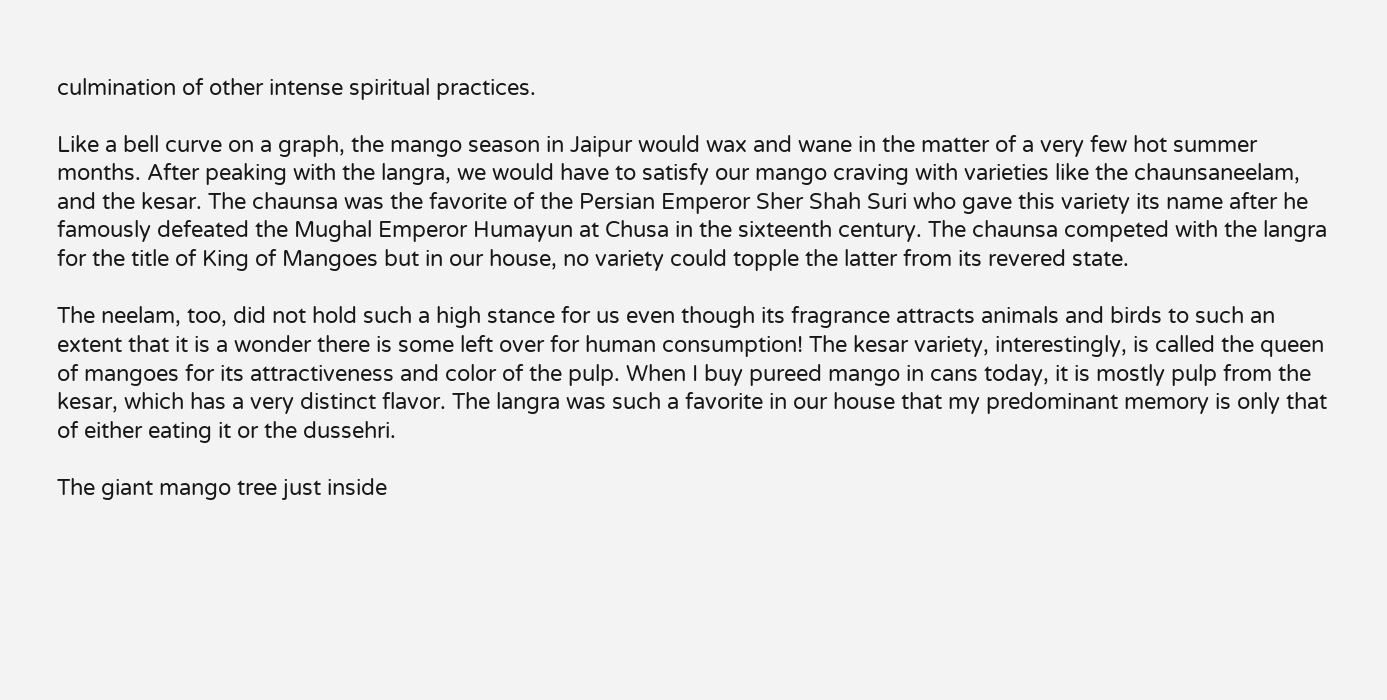culmination of other intense spiritual practices.

Like a bell curve on a graph, the mango season in Jaipur would wax and wane in the matter of a very few hot summer months. After peaking with the langra, we would have to satisfy our mango craving with varieties like the chaunsaneelam, and the kesar. The chaunsa was the favorite of the Persian Emperor Sher Shah Suri who gave this variety its name after he famously defeated the Mughal Emperor Humayun at Chusa in the sixteenth century. The chaunsa competed with the langra for the title of King of Mangoes but in our house, no variety could topple the latter from its revered state.

The neelam, too, did not hold such a high stance for us even though its fragrance attracts animals and birds to such an extent that it is a wonder there is some left over for human consumption! The kesar variety, interestingly, is called the queen of mangoes for its attractiveness and color of the pulp. When I buy pureed mango in cans today, it is mostly pulp from the kesar, which has a very distinct flavor. The langra was such a favorite in our house that my predominant memory is only that of either eating it or the dussehri.

The giant mango tree just inside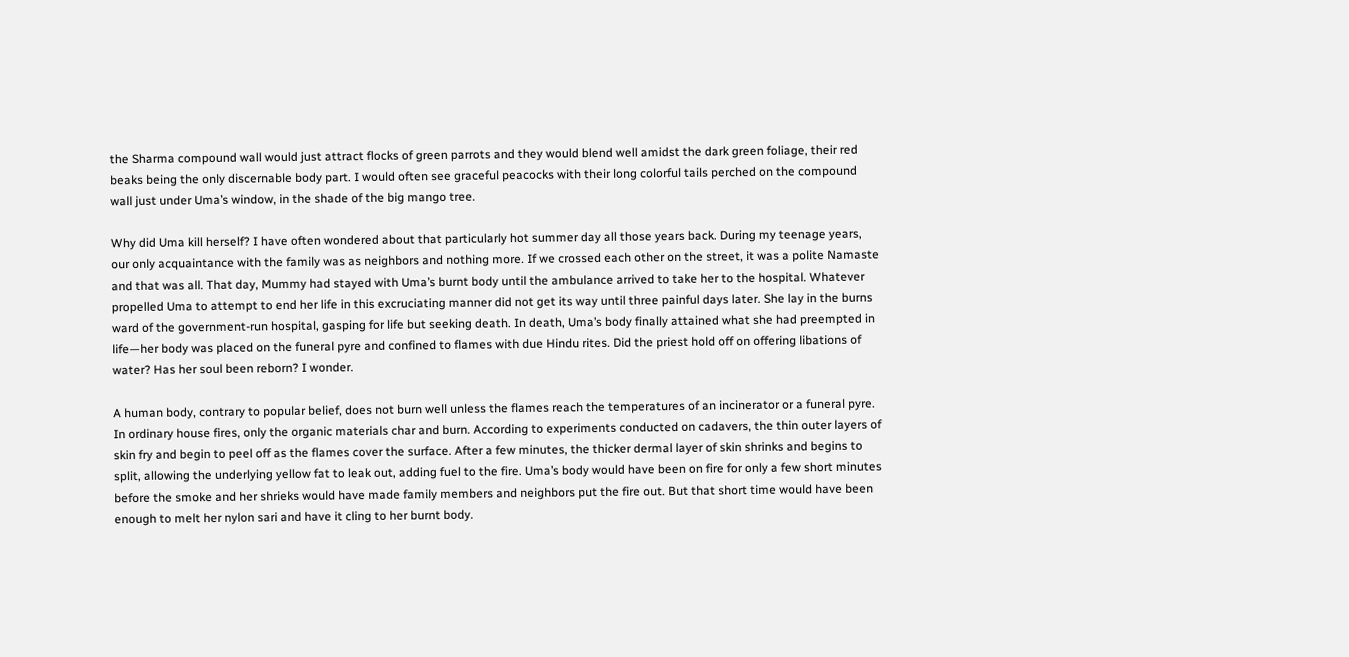the Sharma compound wall would just attract flocks of green parrots and they would blend well amidst the dark green foliage, their red beaks being the only discernable body part. I would often see graceful peacocks with their long colorful tails perched on the compound wall just under Uma’s window, in the shade of the big mango tree.

Why did Uma kill herself? I have often wondered about that particularly hot summer day all those years back. During my teenage years, our only acquaintance with the family was as neighbors and nothing more. If we crossed each other on the street, it was a polite Namaste and that was all. That day, Mummy had stayed with Uma’s burnt body until the ambulance arrived to take her to the hospital. Whatever propelled Uma to attempt to end her life in this excruciating manner did not get its way until three painful days later. She lay in the burns ward of the government-run hospital, gasping for life but seeking death. In death, Uma’s body finally attained what she had preempted in life—her body was placed on the funeral pyre and confined to flames with due Hindu rites. Did the priest hold off on offering libations of water? Has her soul been reborn? I wonder.

A human body, contrary to popular belief, does not burn well unless the flames reach the temperatures of an incinerator or a funeral pyre. In ordinary house fires, only the organic materials char and burn. According to experiments conducted on cadavers, the thin outer layers of skin fry and begin to peel off as the flames cover the surface. After a few minutes, the thicker dermal layer of skin shrinks and begins to split, allowing the underlying yellow fat to leak out, adding fuel to the fire. Uma’s body would have been on fire for only a few short minutes before the smoke and her shrieks would have made family members and neighbors put the fire out. But that short time would have been enough to melt her nylon sari and have it cling to her burnt body.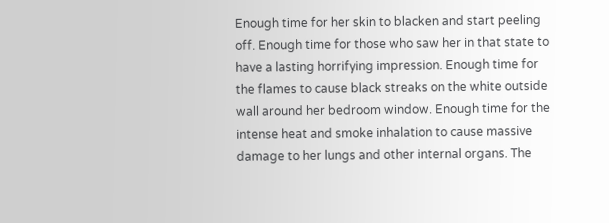Enough time for her skin to blacken and start peeling off. Enough time for those who saw her in that state to have a lasting horrifying impression. Enough time for the flames to cause black streaks on the white outside wall around her bedroom window. Enough time for the intense heat and smoke inhalation to cause massive damage to her lungs and other internal organs. The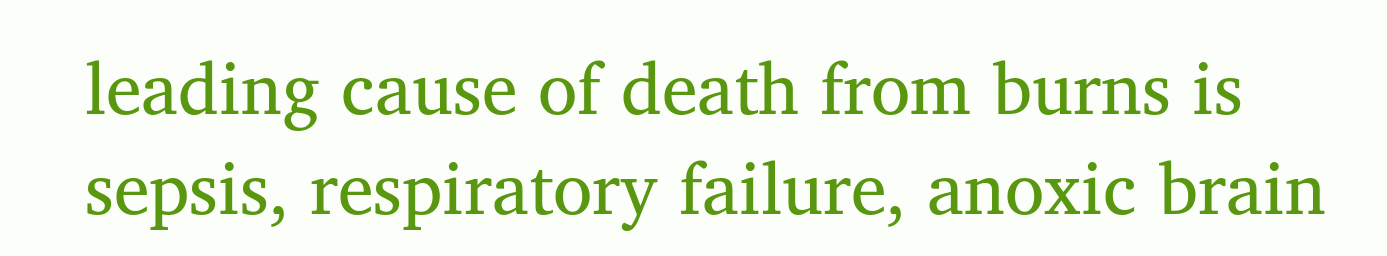leading cause of death from burns is sepsis, respiratory failure, anoxic brain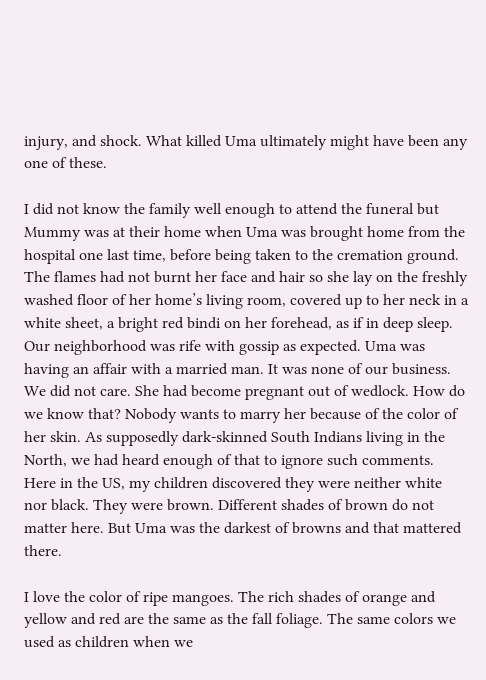injury, and shock. What killed Uma ultimately might have been any one of these.

I did not know the family well enough to attend the funeral but Mummy was at their home when Uma was brought home from the hospital one last time, before being taken to the cremation ground. The flames had not burnt her face and hair so she lay on the freshly washed floor of her home’s living room, covered up to her neck in a white sheet, a bright red bindi on her forehead, as if in deep sleep. Our neighborhood was rife with gossip as expected. Uma was having an affair with a married man. It was none of our business. We did not care. She had become pregnant out of wedlock. How do we know that? Nobody wants to marry her because of the color of her skin. As supposedly dark-skinned South Indians living in the North, we had heard enough of that to ignore such comments. Here in the US, my children discovered they were neither white nor black. They were brown. Different shades of brown do not matter here. But Uma was the darkest of browns and that mattered there.

I love the color of ripe mangoes. The rich shades of orange and yellow and red are the same as the fall foliage. The same colors we used as children when we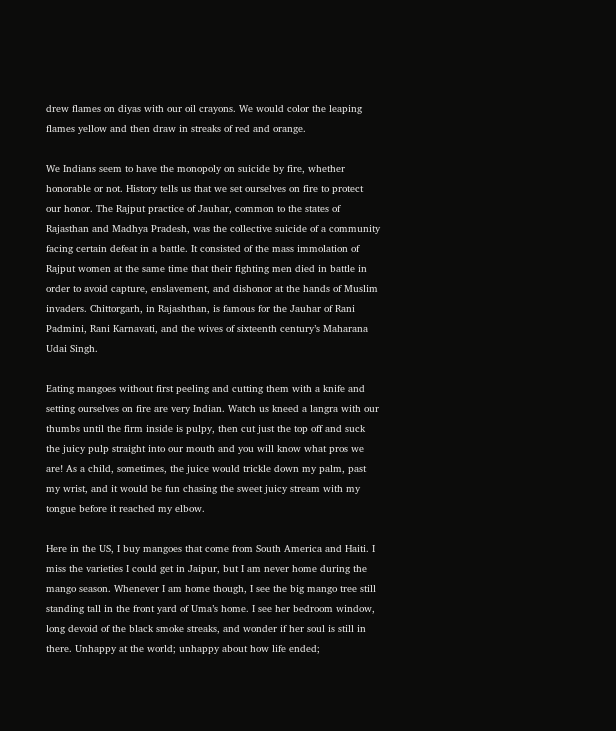drew flames on diyas with our oil crayons. We would color the leaping flames yellow and then draw in streaks of red and orange.

We Indians seem to have the monopoly on suicide by fire, whether honorable or not. History tells us that we set ourselves on fire to protect our honor. The Rajput practice of Jauhar, common to the states of Rajasthan and Madhya Pradesh, was the collective suicide of a community facing certain defeat in a battle. It consisted of the mass immolation of Rajput women at the same time that their fighting men died in battle in order to avoid capture, enslavement, and dishonor at the hands of Muslim invaders. Chittorgarh, in Rajashthan, is famous for the Jauhar of Rani Padmini, Rani Karnavati, and the wives of sixteenth century’s Maharana Udai Singh.

Eating mangoes without first peeling and cutting them with a knife and setting ourselves on fire are very Indian. Watch us kneed a langra with our thumbs until the firm inside is pulpy, then cut just the top off and suck the juicy pulp straight into our mouth and you will know what pros we are! As a child, sometimes, the juice would trickle down my palm, past my wrist, and it would be fun chasing the sweet juicy stream with my tongue before it reached my elbow.

Here in the US, I buy mangoes that come from South America and Haiti. I miss the varieties I could get in Jaipur, but I am never home during the mango season. Whenever I am home though, I see the big mango tree still standing tall in the front yard of Uma’s home. I see her bedroom window, long devoid of the black smoke streaks, and wonder if her soul is still in there. Unhappy at the world; unhappy about how life ended;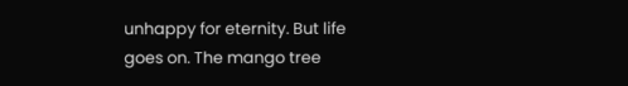unhappy for eternity. But life goes on. The mango tree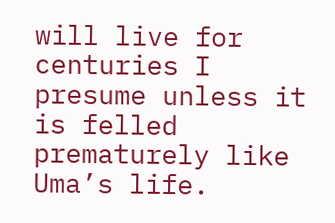will live for centuries I presume unless it is felled prematurely like Uma’s life.